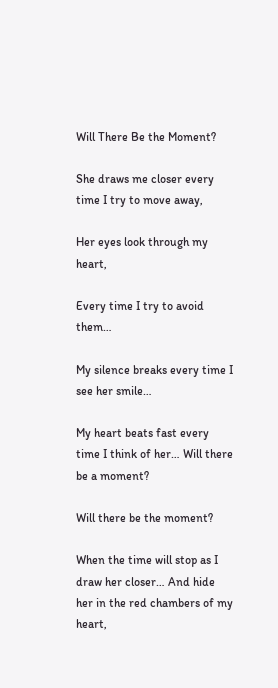Will There Be the Moment?

She draws me closer every time I try to move away,

Her eyes look through my heart,

Every time I try to avoid them…

My silence breaks every time I see her smile…

My heart beats fast every time I think of her… Will there be a moment?

Will there be the moment?

When the time will stop as I draw her closer… And hide her in the red chambers of my heart,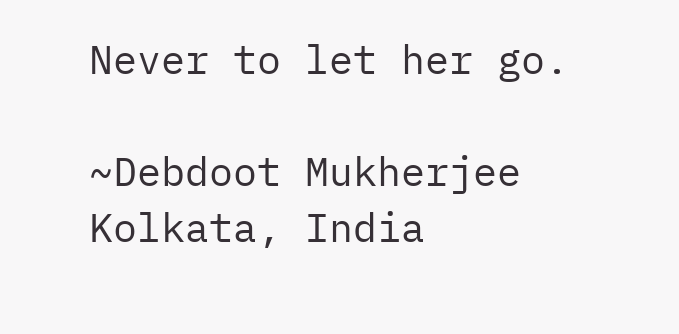Never to let her go.

~Debdoot Mukherjee
Kolkata, India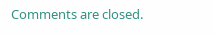Comments are closed.